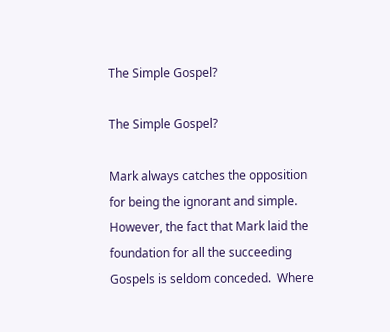The Simple Gospel?

The Simple Gospel?

Mark always catches the opposition for being the ignorant and simple.  However, the fact that Mark laid the foundation for all the succeeding Gospels is seldom conceded.  Where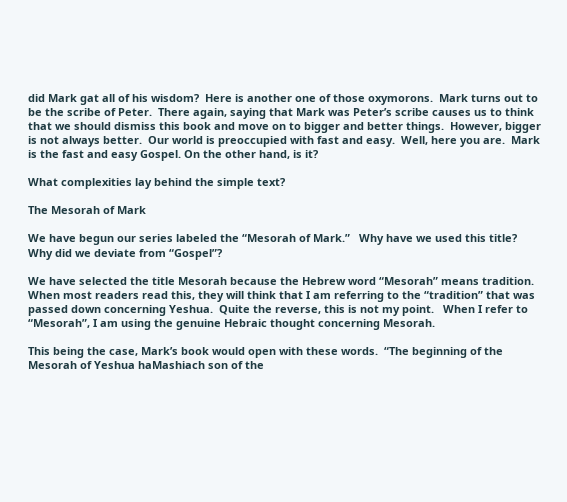did Mark gat all of his wisdom?  Here is another one of those oxymorons.  Mark turns out to be the scribe of Peter.  There again, saying that Mark was Peter’s scribe causes us to think that we should dismiss this book and move on to bigger and better things.  However, bigger is not always better.  Our world is preoccupied with fast and easy.  Well, here you are.  Mark is the fast and easy Gospel. On the other hand, is it?

What complexities lay behind the simple text?

The Mesorah of Mark

We have begun our series labeled the “Mesorah of Mark.”   Why have we used this title?  Why did we deviate from “Gospel”?

We have selected the title Mesorah because the Hebrew word “Mesorah” means tradition.   When most readers read this, they will think that I am referring to the “tradition” that was passed down concerning Yeshua.  Quite the reverse, this is not my point.   When I refer to “Mesorah”, I am using the genuine Hebraic thought concerning Mesorah.

This being the case, Mark’s book would open with these words.  “The beginning of the Mesorah of Yeshua haMashiach son of the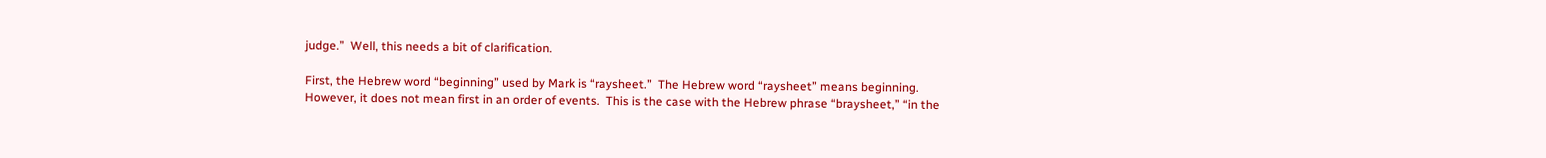judge.”  Well, this needs a bit of clarification.

First, the Hebrew word “beginning” used by Mark is “raysheet.”  The Hebrew word “raysheet” means beginning.  However, it does not mean first in an order of events.  This is the case with the Hebrew phrase “braysheet,” “in the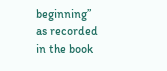beginning” as recorded in the book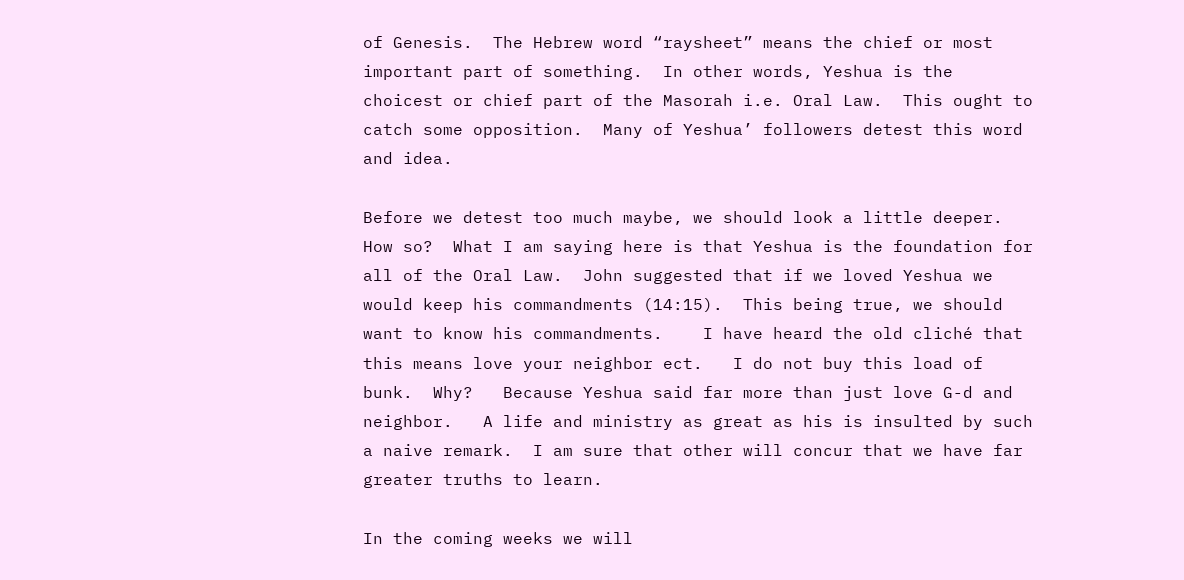of Genesis.  The Hebrew word “raysheet” means the chief or most important part of something.  In other words, Yeshua is the choicest or chief part of the Masorah i.e. Oral Law.  This ought to catch some opposition.  Many of Yeshua’ followers detest this word and idea.

Before we detest too much maybe, we should look a little deeper.  How so?  What I am saying here is that Yeshua is the foundation for all of the Oral Law.  John suggested that if we loved Yeshua we would keep his commandments (14:15).  This being true, we should want to know his commandments.    I have heard the old cliché that this means love your neighbor ect.   I do not buy this load of bunk.  Why?   Because Yeshua said far more than just love G-d and neighbor.   A life and ministry as great as his is insulted by such a naive remark.  I am sure that other will concur that we have far greater truths to learn.

In the coming weeks we will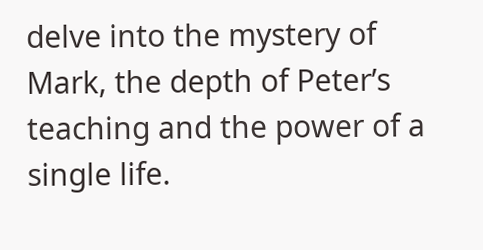delve into the mystery of Mark, the depth of Peter’s teaching and the power of a single life.